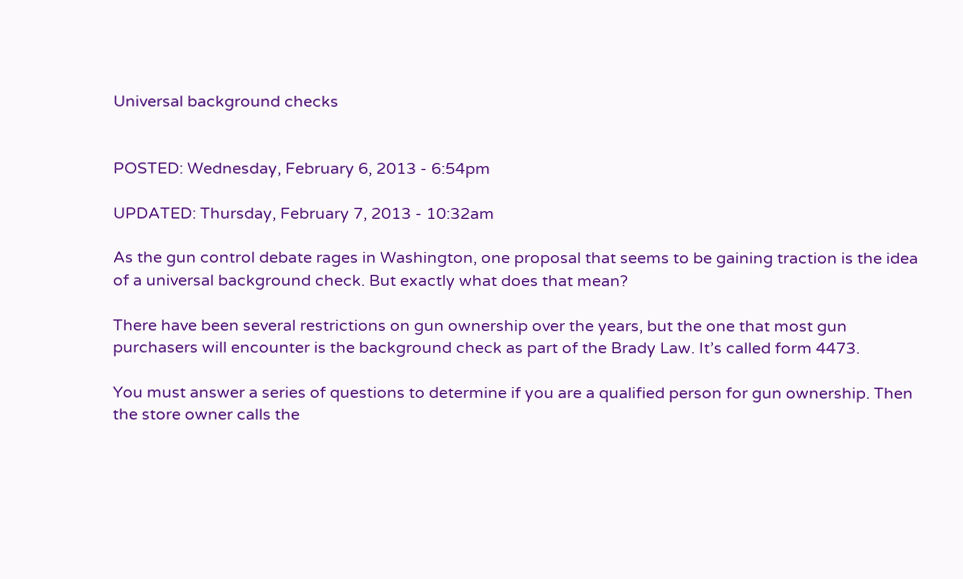Universal background checks


POSTED: Wednesday, February 6, 2013 - 6:54pm

UPDATED: Thursday, February 7, 2013 - 10:32am

As the gun control debate rages in Washington, one proposal that seems to be gaining traction is the idea of a universal background check. But exactly what does that mean?

There have been several restrictions on gun ownership over the years, but the one that most gun purchasers will encounter is the background check as part of the Brady Law. It’s called form 4473.

You must answer a series of questions to determine if you are a qualified person for gun ownership. Then the store owner calls the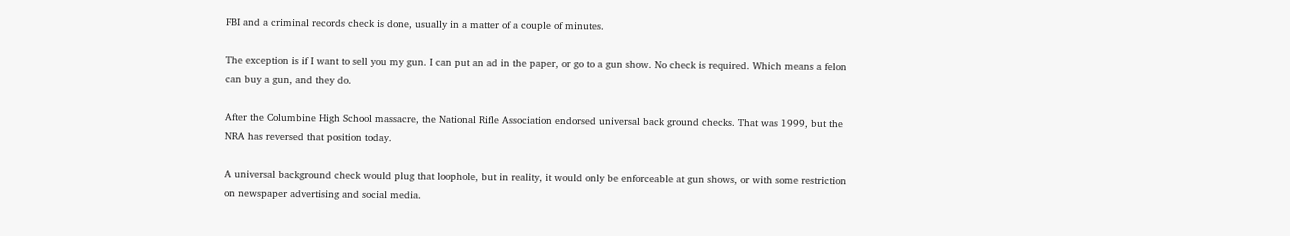FBI and a criminal records check is done, usually in a matter of a couple of minutes.

The exception is if I want to sell you my gun. I can put an ad in the paper, or go to a gun show. No check is required. Which means a felon can buy a gun, and they do.

After the Columbine High School massacre, the National Rifle Association endorsed universal back ground checks. That was 1999, but the NRA has reversed that position today.

A universal background check would plug that loophole, but in reality, it would only be enforceable at gun shows, or with some restriction on newspaper advertising and social media.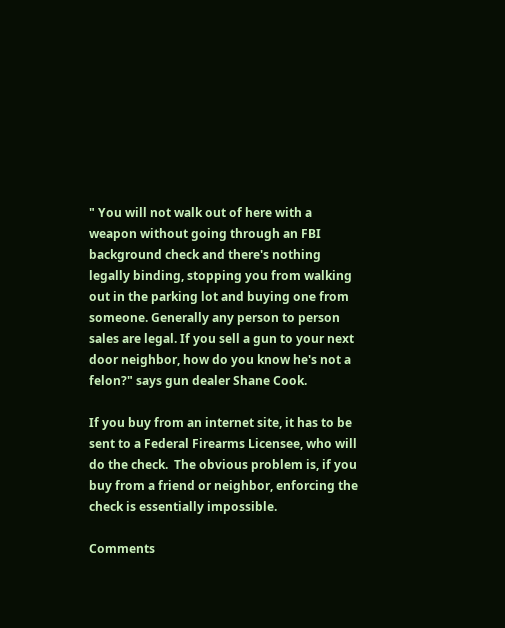" You will not walk out of here with a weapon without going through an FBI background check and there's nothing legally binding, stopping you from walking out in the parking lot and buying one from someone. Generally any person to person sales are legal. If you sell a gun to your next door neighbor, how do you know he's not a felon?" says gun dealer Shane Cook.

If you buy from an internet site, it has to be sent to a Federal Firearms Licensee, who will do the check.  The obvious problem is, if you buy from a friend or neighbor, enforcing the check is essentially impossible.

Comments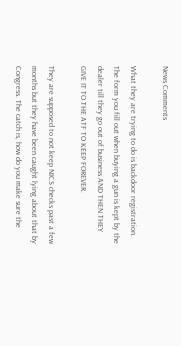News Comments

What they are trying to do is backdoor registration. The form you fill out when buying a gun is kept by the dealer till they go out of business AND THEN THEY GIVE IT TO THE ATF TO KEEP FOREVER.

They are supposed to not keep NICS checks past a few months but they have been caught lying about that by Congress. The catch is, how do you make sure the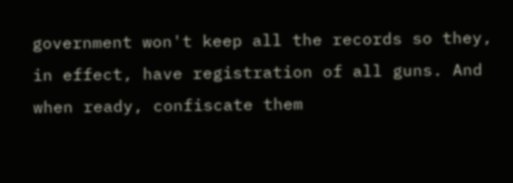government won't keep all the records so they, in effect, have registration of all guns. And when ready, confiscate them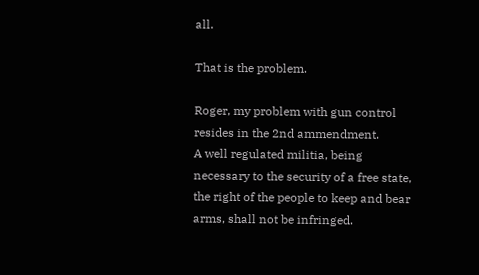all.

That is the problem.

Roger, my problem with gun control resides in the 2nd ammendment.
A well regulated militia, being necessary to the security of a free state, the right of the people to keep and bear arms, shall not be infringed.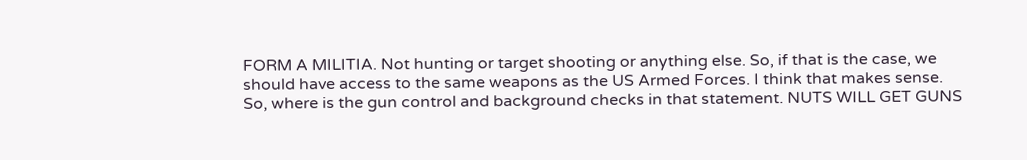FORM A MILITIA. Not hunting or target shooting or anything else. So, if that is the case, we should have access to the same weapons as the US Armed Forces. I think that makes sense.
So, where is the gun control and background checks in that statement. NUTS WILL GET GUNS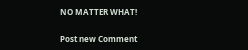NO MATTER WHAT!

Post new Comment